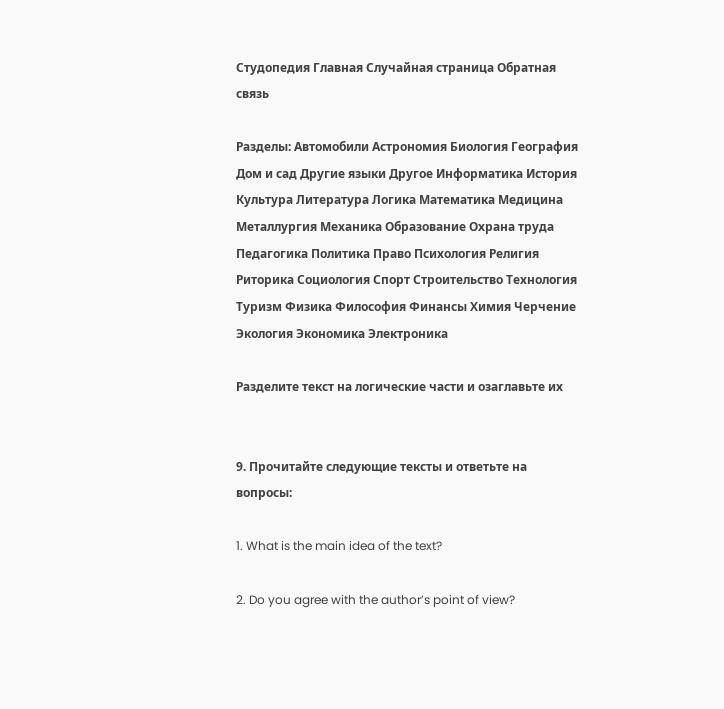Студопедия Главная Случайная страница Обратная связь

Разделы: Автомобили Астрономия Биология География Дом и сад Другие языки Другое Информатика История Культура Литература Логика Математика Медицина Металлургия Механика Образование Охрана труда Педагогика Политика Право Психология Религия Риторика Социология Спорт Строительство Технология Туризм Физика Философия Финансы Химия Черчение Экология Экономика Электроника

Разделите текст на логические части и озаглавьте их


9. Прочитайте следующие тексты и ответьте на вопросы:

1. What is the main idea of the text?

2. Do you agree with the author’s point of view?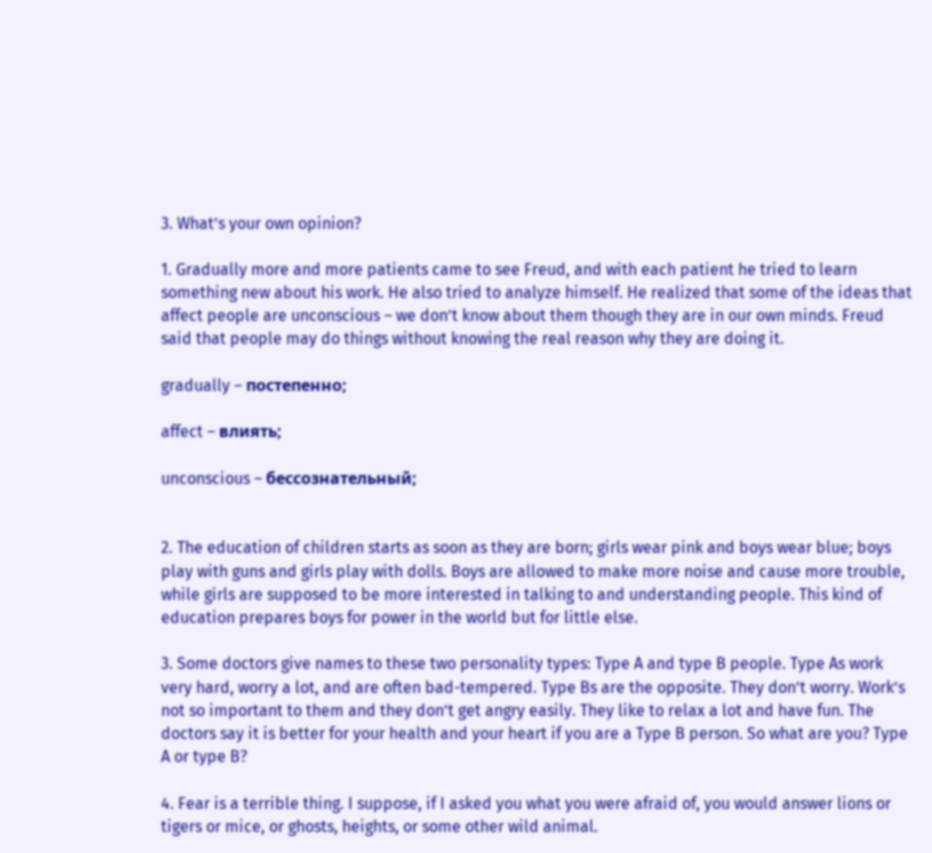3. What’s your own opinion?

1. Gradually more and more patients came to see Freud, and with each patient he tried to learn something new about his work. He also tried to analyze himself. He realized that some of the ideas that affect people are unconscious – we don’t know about them though they are in our own minds. Freud said that people may do things without knowing the real reason why they are doing it.

gradually – постепенно;

affect – влиять;

unconscious – бессознательный;


2. The education of children starts as soon as they are born; girls wear pink and boys wear blue; boys play with guns and girls play with dolls. Boys are allowed to make more noise and cause more trouble, while girls are supposed to be more interested in talking to and understanding people. This kind of education prepares boys for power in the world but for little else.

3. Some doctors give names to these two personality types: Type A and type B people. Type As work very hard, worry a lot, and are often bad-tempered. Type Bs are the opposite. They don’t worry. Work’s not so important to them and they don’t get angry easily. They like to relax a lot and have fun. The doctors say it is better for your health and your heart if you are a Type B person. So what are you? Type A or type B?

4. Fear is a terrible thing. I suppose, if I asked you what you were afraid of, you would answer lions or tigers or mice, or ghosts, heights, or some other wild animal.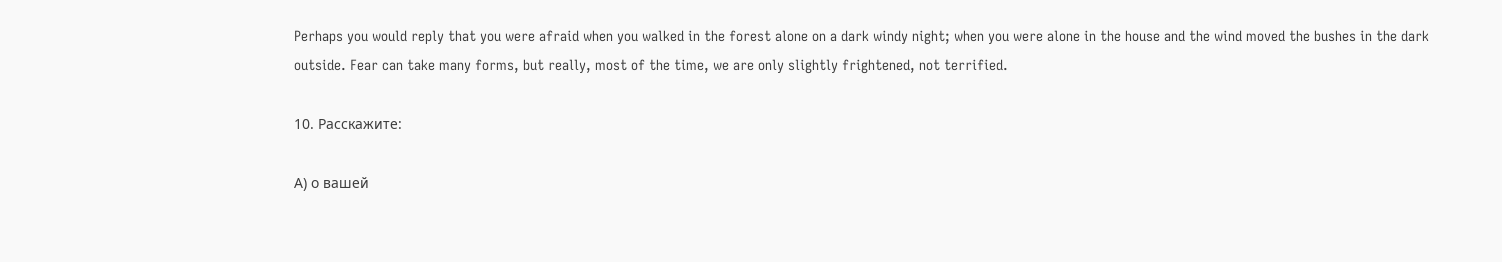Perhaps you would reply that you were afraid when you walked in the forest alone on a dark windy night; when you were alone in the house and the wind moved the bushes in the dark outside. Fear can take many forms, but really, most of the time, we are only slightly frightened, not terrified.

10. Расскажите:

А) о вашей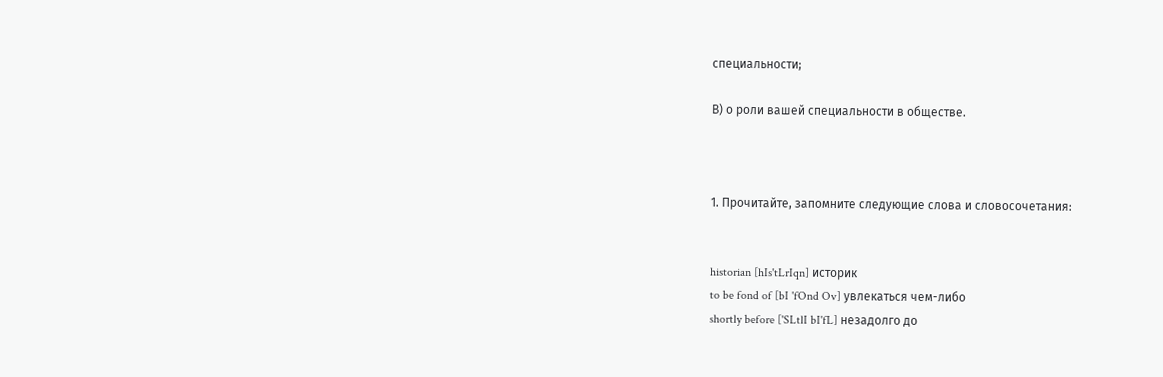специальности;

В) о роли вашей специальности в обществе.



1. Прочитайте, запомните следующие слова и словосочетания:


historian [hIs'tLrIqn] историк
to be fond of [bI 'fOnd Ov] увлекаться чем-либо
shortly before ['SLtlI bI'fL] незадолго до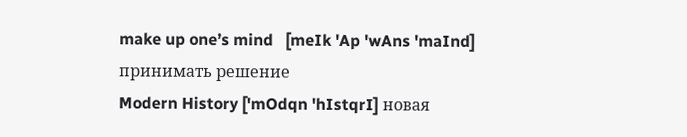make up one’s mind   [meIk 'Ap 'wAns 'maInd] принимать решение
Modern History ['mOdqn 'hIstqrI] новая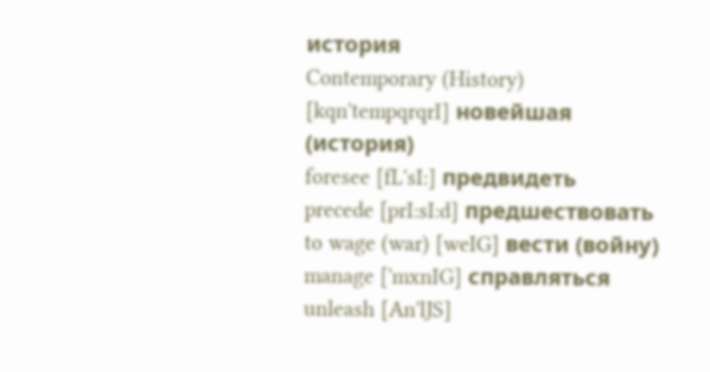история
Contemporary (History) [kqn'tempqrqrI] новейшая (история)
foresee [fL'sI:] предвидеть
precede [prI:sI:d] предшествовать
to wage (war) [weIG] вести (войну)
manage ['mxnIG] справляться
unleash [An'lJS]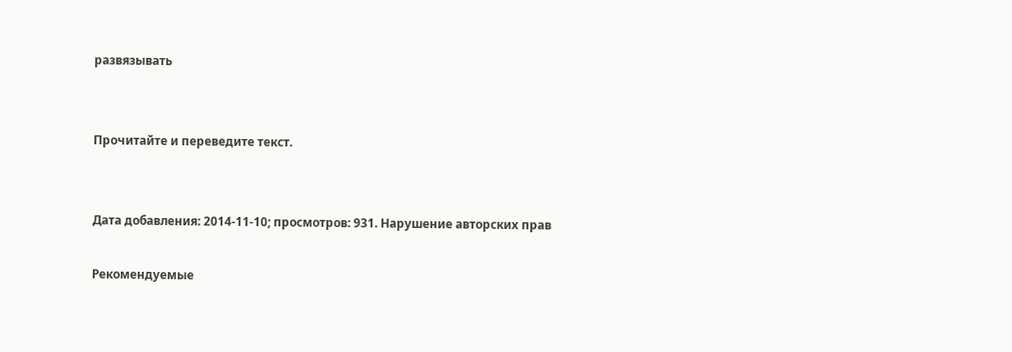развязывать


Прочитайте и переведите текст.


Дата добавления: 2014-11-10; просмотров: 931. Нарушение авторских прав

Рекомендуемые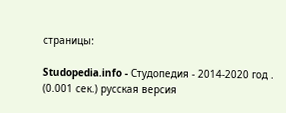страницы:

Studopedia.info - Студопедия - 2014-2020 год . (0.001 сек.) русская версия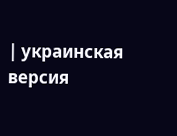| украинская версия